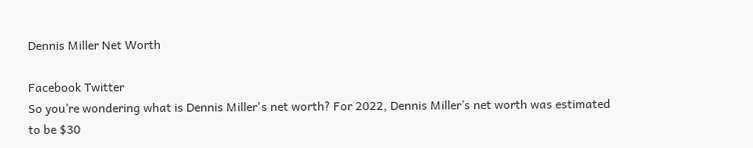Dennis Miller Net Worth

Facebook Twitter
So you’re wondering what is Dennis Miller's net worth? For 2022, Dennis Miller’s net worth was estimated to be $30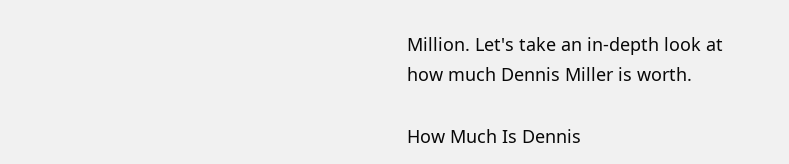Million. Let's take an in-depth look at how much Dennis Miller is worth.

How Much Is Dennis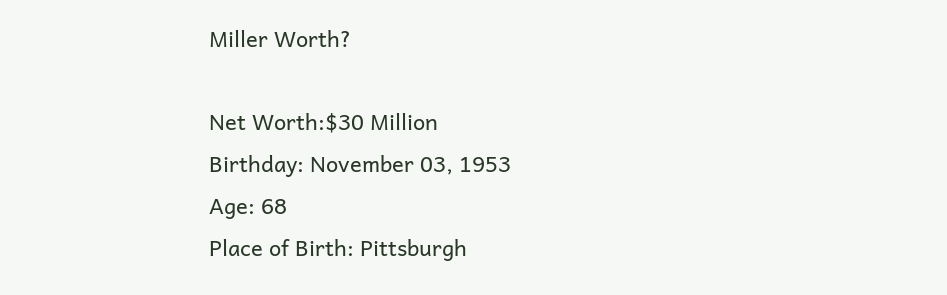Miller Worth?

Net Worth:$30 Million
Birthday: November 03, 1953
Age: 68
Place of Birth: Pittsburgh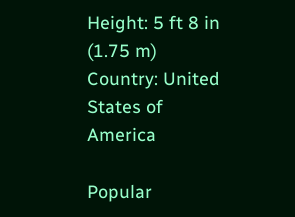Height: 5 ft 8 in (1.75 m)
Country: United States of America

Popular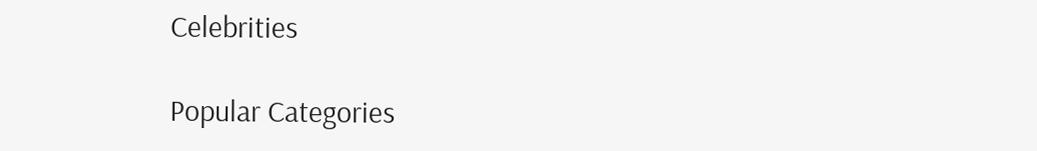Celebrities

Popular Categories